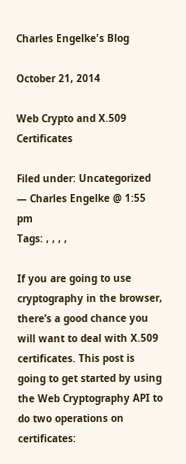Charles Engelke's Blog

October 21, 2014

Web Crypto and X.509 Certificates

Filed under: Uncategorized — Charles Engelke @ 1:55 pm
Tags: , , , ,

If you are going to use cryptography in the browser, there’s a good chance you will want to deal with X.509 certificates. This post is going to get started by using the Web Cryptography API to do two operations on certificates: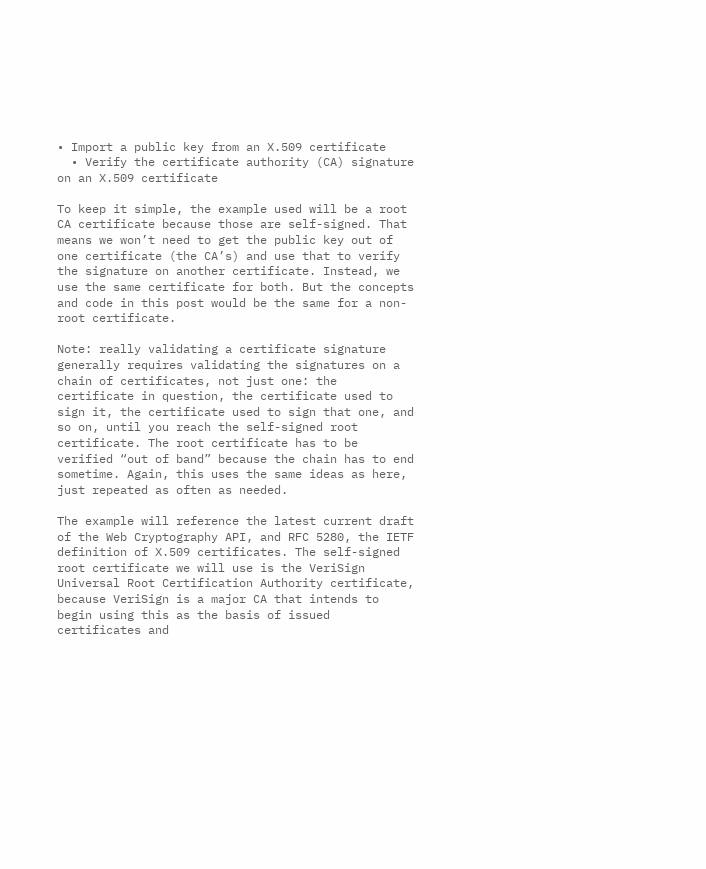• Import a public key from an X.509 certificate
  • Verify the certificate authority (CA) signature on an X.509 certificate

To keep it simple, the example used will be a root CA certificate because those are self-signed. That means we won’t need to get the public key out of one certificate (the CA’s) and use that to verify the signature on another certificate. Instead, we use the same certificate for both. But the concepts and code in this post would be the same for a non-root certificate.

Note: really validating a certificate signature generally requires validating the signatures on a chain of certificates, not just one: the certificate in question, the certificate used to sign it, the certificate used to sign that one, and so on, until you reach the self-signed root certificate. The root certificate has to be verified “out of band” because the chain has to end sometime. Again, this uses the same ideas as here, just repeated as often as needed.

The example will reference the latest current draft of the Web Cryptography API, and RFC 5280, the IETF definition of X.509 certificates. The self-signed root certificate we will use is the VeriSign Universal Root Certification Authority certificate, because VeriSign is a major CA that intends to begin using this as the basis of issued certificates and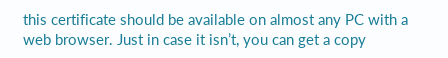this certificate should be available on almost any PC with a web browser. Just in case it isn’t, you can get a copy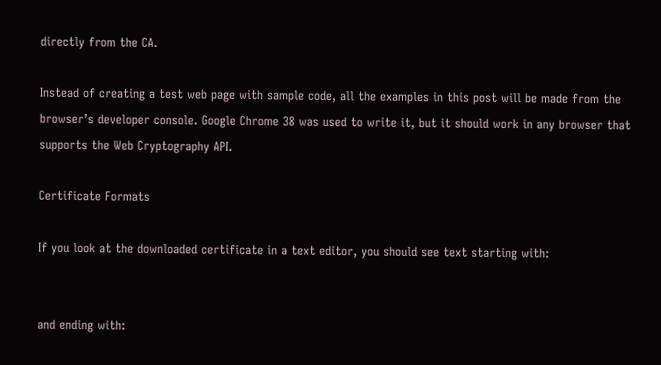directly from the CA.

Instead of creating a test web page with sample code, all the examples in this post will be made from the browser’s developer console. Google Chrome 38 was used to write it, but it should work in any browser that supports the Web Cryptography API.

Certificate Formats

If you look at the downloaded certificate in a text editor, you should see text starting with:


and ending with: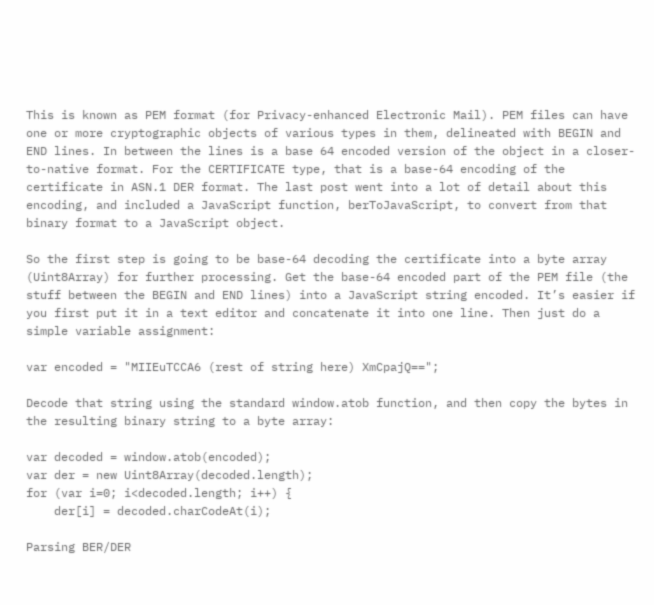This is known as PEM format (for Privacy-enhanced Electronic Mail). PEM files can have one or more cryptographic objects of various types in them, delineated with BEGIN and END lines. In between the lines is a base 64 encoded version of the object in a closer-to-native format. For the CERTIFICATE type, that is a base-64 encoding of the certificate in ASN.1 DER format. The last post went into a lot of detail about this encoding, and included a JavaScript function, berToJavaScript, to convert from that binary format to a JavaScript object.

So the first step is going to be base-64 decoding the certificate into a byte array (Uint8Array) for further processing. Get the base-64 encoded part of the PEM file (the stuff between the BEGIN and END lines) into a JavaScript string encoded. It’s easier if you first put it in a text editor and concatenate it into one line. Then just do a simple variable assignment:

var encoded = "MIIEuTCCA6 (rest of string here) XmCpajQ==";

Decode that string using the standard window.atob function, and then copy the bytes in the resulting binary string to a byte array:

var decoded = window.atob(encoded);
var der = new Uint8Array(decoded.length);
for (var i=0; i<decoded.length; i++) {
    der[i] = decoded.charCodeAt(i);

Parsing BER/DER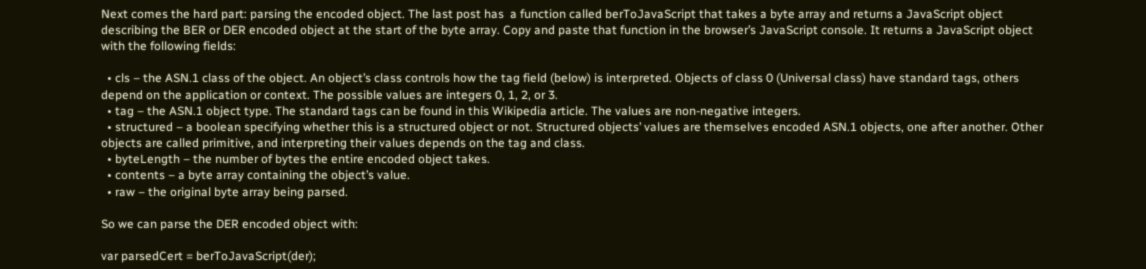Next comes the hard part: parsing the encoded object. The last post has  a function called berToJavaScript that takes a byte array and returns a JavaScript object describing the BER or DER encoded object at the start of the byte array. Copy and paste that function in the browser’s JavaScript console. It returns a JavaScript object with the following fields:

  • cls – the ASN.1 class of the object. An object’s class controls how the tag field (below) is interpreted. Objects of class 0 (Universal class) have standard tags, others depend on the application or context. The possible values are integers 0, 1, 2, or 3.
  • tag – the ASN.1 object type. The standard tags can be found in this Wikipedia article. The values are non-negative integers.
  • structured – a boolean specifying whether this is a structured object or not. Structured objects’ values are themselves encoded ASN.1 objects, one after another. Other objects are called primitive, and interpreting their values depends on the tag and class.
  • byteLength – the number of bytes the entire encoded object takes.
  • contents – a byte array containing the object’s value.
  • raw – the original byte array being parsed.

So we can parse the DER encoded object with:

var parsedCert = berToJavaScript(der);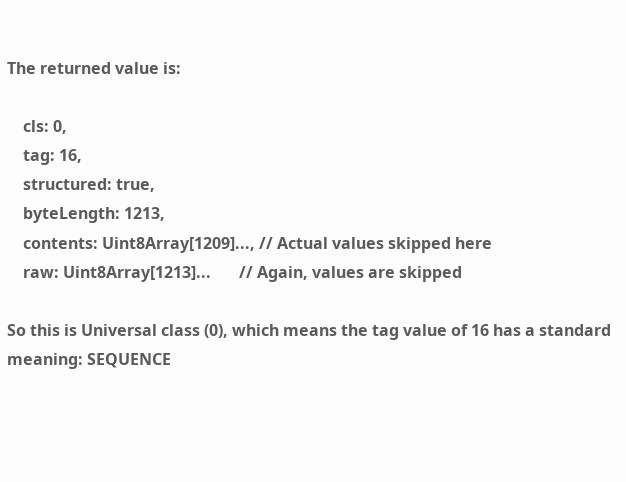The returned value is:

    cls: 0,
    tag: 16,
    structured: true,
    byteLength: 1213,
    contents: Uint8Array[1209]..., // Actual values skipped here
    raw: Uint8Array[1213]...       // Again, values are skipped

So this is Universal class (0), which means the tag value of 16 has a standard meaning: SEQUENCE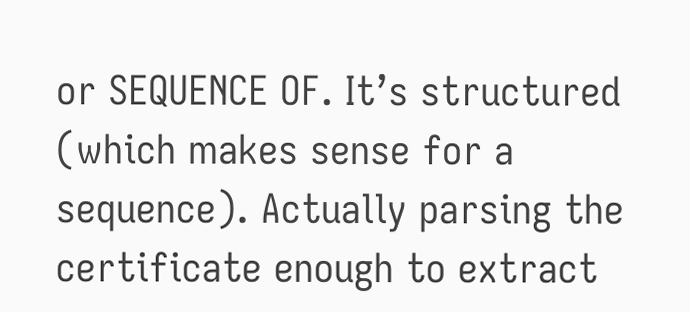or SEQUENCE OF. It’s structured (which makes sense for a sequence). Actually parsing the certificate enough to extract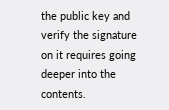the public key and verify the signature on it requires going deeper into the contents.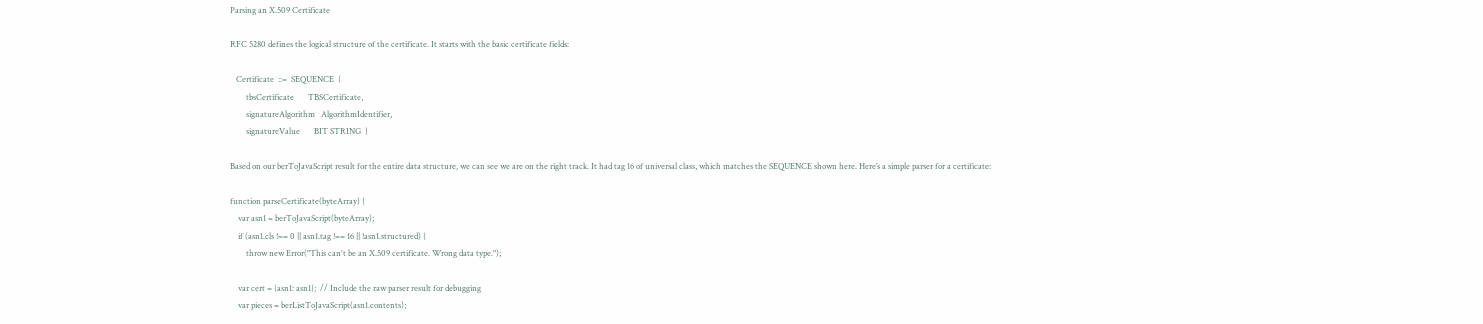Parsing an X.509 Certificate

RFC 5280 defines the logical structure of the certificate. It starts with the basic certificate fields:

   Certificate  ::=  SEQUENCE  {
        tbsCertificate       TBSCertificate,
        signatureAlgorithm   AlgorithmIdentifier,
        signatureValue       BIT STRING  }

Based on our berToJavaScript result for the entire data structure, we can see we are on the right track. It had tag 16 of universal class, which matches the SEQUENCE shown here. Here’s a simple parser for a certificate:

function parseCertificate(byteArray) {
    var asn1 = berToJavaScript(byteArray);
    if (asn1.cls !== 0 || asn1.tag !== 16 || !asn1.structured) {
        throw new Error("This can't be an X.509 certificate. Wrong data type.");

    var cert = {asn1: asn1};  // Include the raw parser result for debugging
    var pieces = berListToJavaScript(asn1.contents);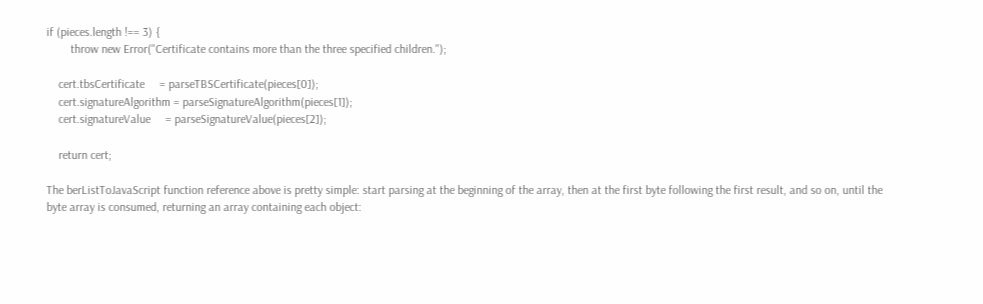if (pieces.length !== 3) {
        throw new Error("Certificate contains more than the three specified children.");

    cert.tbsCertificate     = parseTBSCertificate(pieces[0]);
    cert.signatureAlgorithm = parseSignatureAlgorithm(pieces[1]);
    cert.signatureValue     = parseSignatureValue(pieces[2]);

    return cert;

The berListToJavaScript function reference above is pretty simple: start parsing at the beginning of the array, then at the first byte following the first result, and so on, until the byte array is consumed, returning an array containing each object: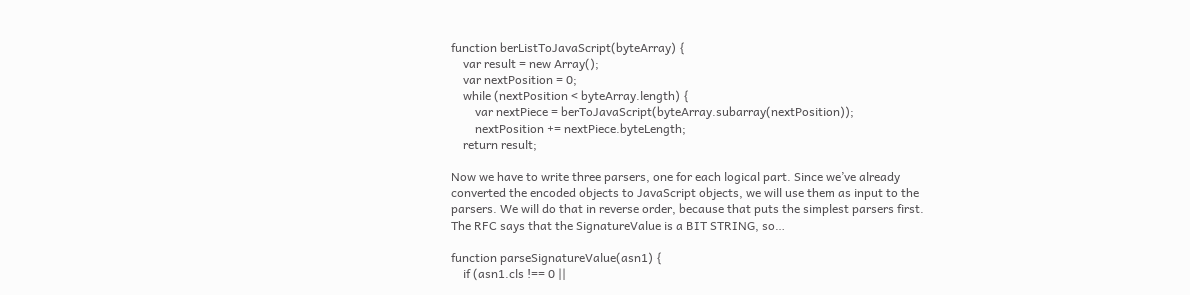function berListToJavaScript(byteArray) {
    var result = new Array();
    var nextPosition = 0;
    while (nextPosition < byteArray.length) {
        var nextPiece = berToJavaScript(byteArray.subarray(nextPosition));
        nextPosition += nextPiece.byteLength;
    return result;

Now we have to write three parsers, one for each logical part. Since we’ve already converted the encoded objects to JavaScript objects, we will use them as input to the parsers. We will do that in reverse order, because that puts the simplest parsers first. The RFC says that the SignatureValue is a BIT STRING, so…

function parseSignatureValue(asn1) {
    if (asn1.cls !== 0 ||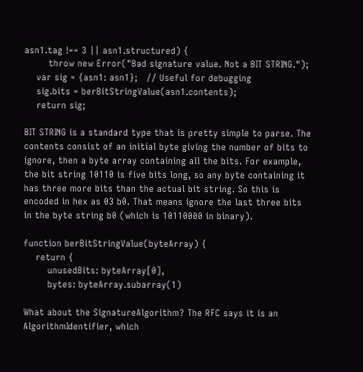asn1.tag !== 3 || asn1.structured) {
        throw new Error("Bad signature value. Not a BIT STRING.");
    var sig = {asn1: asn1};   // Useful for debugging
    sig.bits = berBitStringValue(asn1.contents);
    return sig;

BIT STRING is a standard type that is pretty simple to parse. The contents consist of an initial byte giving the number of bits to ignore, then a byte array containing all the bits. For example, the bit string 10110 is five bits long, so any byte containing it has three more bits than the actual bit string. So this is encoded in hex as 03 b0. That means ignore the last three bits in the byte string b0 (which is 10110000 in binary).

function berBitStringValue(byteArray) {
    return {
        unusedBits: byteArray[0],
        bytes: byteArray.subarray(1)

What about the SignatureAlgorithm? The RFC says it is an AlgorithmIdentifier, which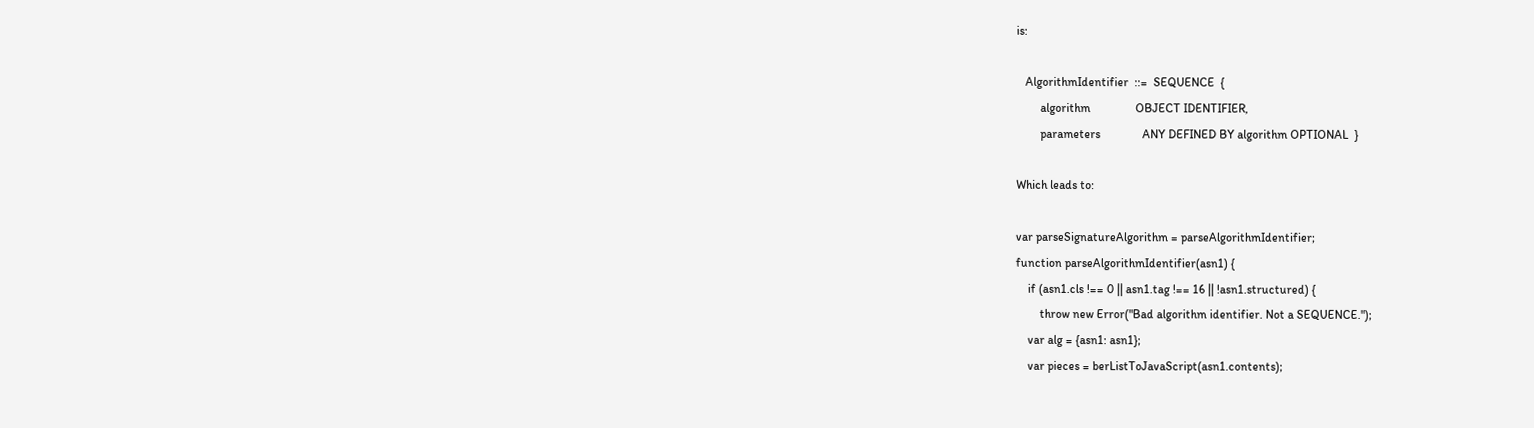is:

   AlgorithmIdentifier  ::=  SEQUENCE  {
        algorithm               OBJECT IDENTIFIER,
        parameters              ANY DEFINED BY algorithm OPTIONAL  }

Which leads to:

var parseSignatureAlgorithm = parseAlgorithmIdentifier;
function parseAlgorithmIdentifier(asn1) {
    if (asn1.cls !== 0 || asn1.tag !== 16 || !asn1.structured) {
        throw new Error("Bad algorithm identifier. Not a SEQUENCE.");
    var alg = {asn1: asn1};
    var pieces = berListToJavaScript(asn1.contents);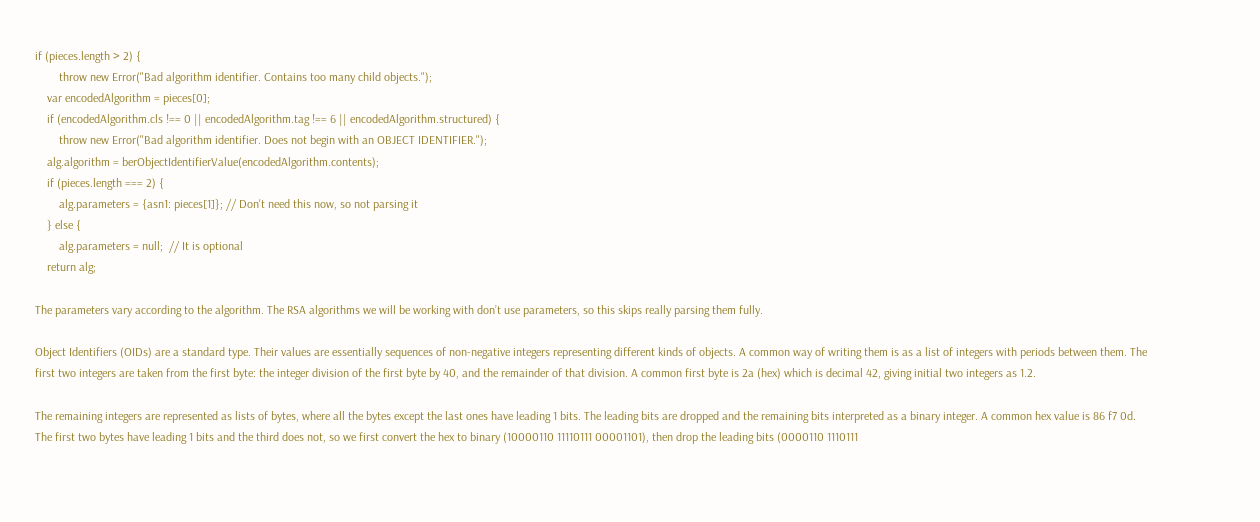if (pieces.length > 2) {
        throw new Error("Bad algorithm identifier. Contains too many child objects.");
    var encodedAlgorithm = pieces[0];
    if (encodedAlgorithm.cls !== 0 || encodedAlgorithm.tag !== 6 || encodedAlgorithm.structured) {
        throw new Error("Bad algorithm identifier. Does not begin with an OBJECT IDENTIFIER.");
    alg.algorithm = berObjectIdentifierValue(encodedAlgorithm.contents);
    if (pieces.length === 2) {
        alg.parameters = {asn1: pieces[1]}; // Don't need this now, so not parsing it
    } else {
        alg.parameters = null;  // It is optional
    return alg;

The parameters vary according to the algorithm. The RSA algorithms we will be working with don’t use parameters, so this skips really parsing them fully.

Object Identifiers (OIDs) are a standard type. Their values are essentially sequences of non-negative integers representing different kinds of objects. A common way of writing them is as a list of integers with periods between them. The first two integers are taken from the first byte: the integer division of the first byte by 40, and the remainder of that division. A common first byte is 2a (hex) which is decimal 42, giving initial two integers as 1.2.

The remaining integers are represented as lists of bytes, where all the bytes except the last ones have leading 1 bits. The leading bits are dropped and the remaining bits interpreted as a binary integer. A common hex value is 86 f7 0d. The first two bytes have leading 1 bits and the third does not, so we first convert the hex to binary (10000110 11110111 00001101), then drop the leading bits (0000110 1110111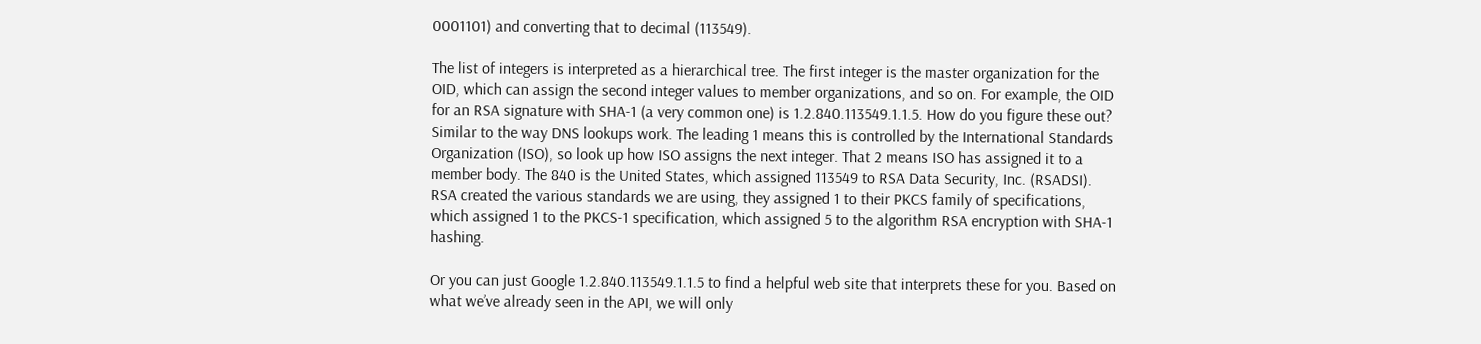0001101) and converting that to decimal (113549).

The list of integers is interpreted as a hierarchical tree. The first integer is the master organization for the OID, which can assign the second integer values to member organizations, and so on. For example, the OID for an RSA signature with SHA-1 (a very common one) is 1.2.840.113549.1.1.5. How do you figure these out? Similar to the way DNS lookups work. The leading 1 means this is controlled by the International Standards Organization (ISO), so look up how ISO assigns the next integer. That 2 means ISO has assigned it to a member body. The 840 is the United States, which assigned 113549 to RSA Data Security, Inc. (RSADSI). RSA created the various standards we are using, they assigned 1 to their PKCS family of specifications, which assigned 1 to the PKCS-1 specification, which assigned 5 to the algorithm RSA encryption with SHA-1 hashing.

Or you can just Google 1.2.840.113549.1.1.5 to find a helpful web site that interprets these for you. Based on what we’ve already seen in the API, we will only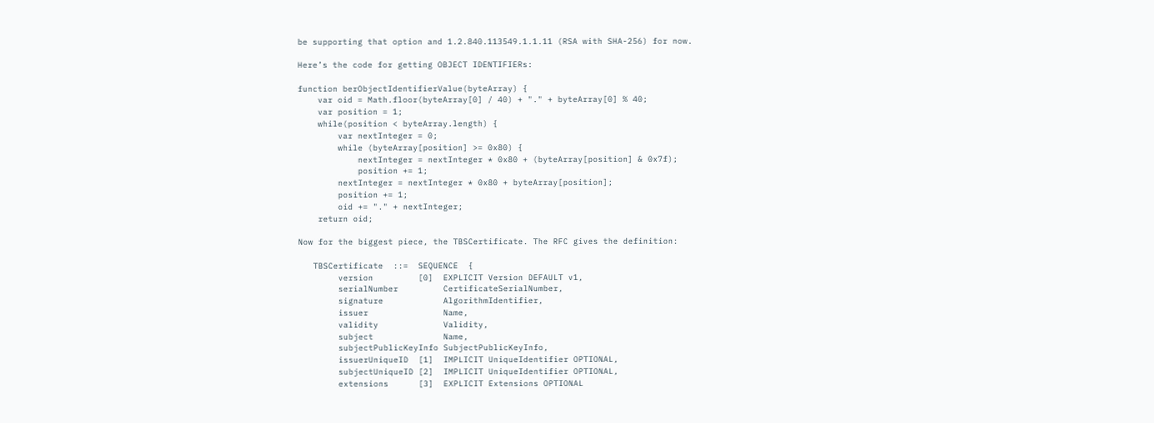be supporting that option and 1.2.840.113549.1.1.11 (RSA with SHA-256) for now.

Here’s the code for getting OBJECT IDENTIFIERs:

function berObjectIdentifierValue(byteArray) {
    var oid = Math.floor(byteArray[0] / 40) + "." + byteArray[0] % 40;
    var position = 1;
    while(position < byteArray.length) {
        var nextInteger = 0;
        while (byteArray[position] >= 0x80) {
            nextInteger = nextInteger * 0x80 + (byteArray[position] & 0x7f);
            position += 1;
        nextInteger = nextInteger * 0x80 + byteArray[position];
        position += 1;
        oid += "." + nextInteger;
    return oid;

Now for the biggest piece, the TBSCertificate. The RFC gives the definition:

   TBSCertificate  ::=  SEQUENCE  {
        version         [0]  EXPLICIT Version DEFAULT v1,
        serialNumber         CertificateSerialNumber,
        signature            AlgorithmIdentifier,
        issuer               Name,
        validity             Validity,
        subject              Name,
        subjectPublicKeyInfo SubjectPublicKeyInfo,
        issuerUniqueID  [1]  IMPLICIT UniqueIdentifier OPTIONAL,
        subjectUniqueID [2]  IMPLICIT UniqueIdentifier OPTIONAL,
        extensions      [3]  EXPLICIT Extensions OPTIONAL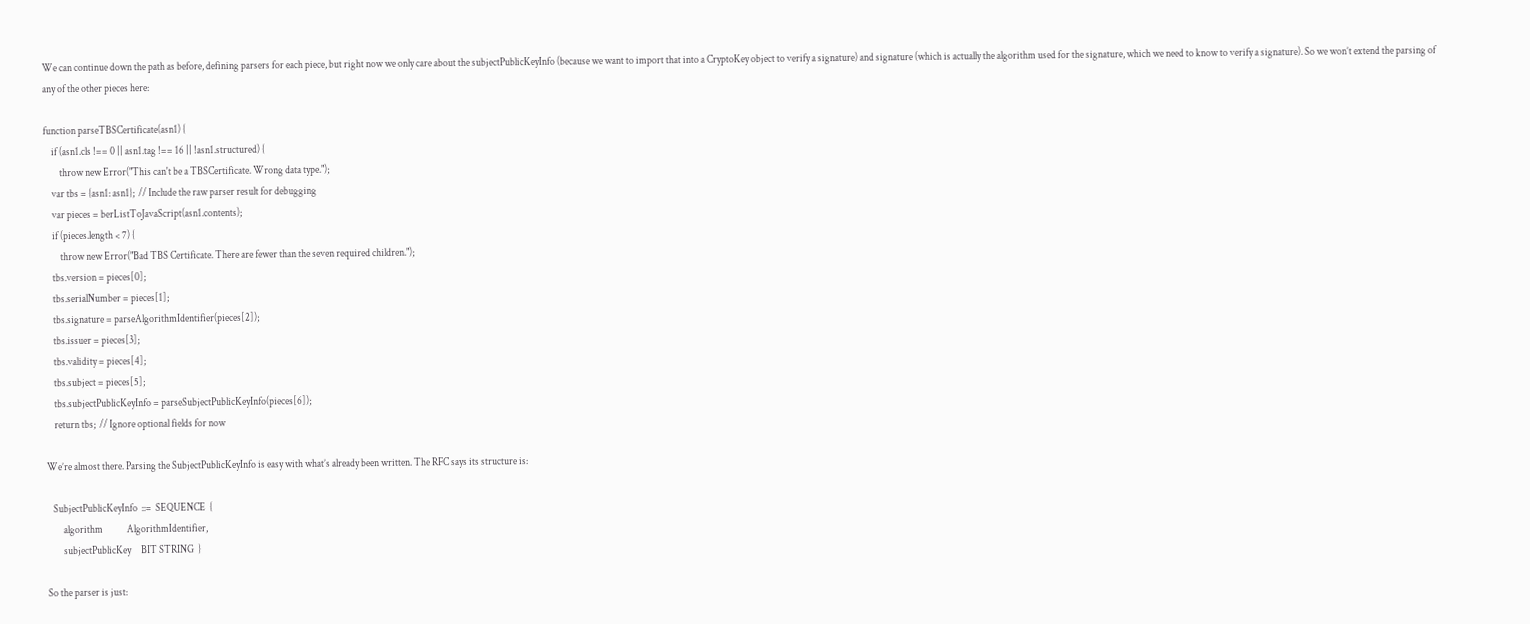We can continue down the path as before, defining parsers for each piece, but right now we only care about the subjectPublicKeyInfo (because we want to import that into a CryptoKey object to verify a signature) and signature (which is actually the algorithm used for the signature, which we need to know to verify a signature). So we won’t extend the parsing of any of the other pieces here:

function parseTBSCertificate(asn1) {
    if (asn1.cls !== 0 || asn1.tag !== 16 || !asn1.structured) {
        throw new Error("This can't be a TBSCertificate. Wrong data type.");
    var tbs = {asn1: asn1};  // Include the raw parser result for debugging
    var pieces = berListToJavaScript(asn1.contents);
    if (pieces.length < 7) {
        throw new Error("Bad TBS Certificate. There are fewer than the seven required children.");
    tbs.version = pieces[0];
    tbs.serialNumber = pieces[1];
    tbs.signature = parseAlgorithmIdentifier(pieces[2]);
    tbs.issuer = pieces[3];
    tbs.validity = pieces[4];
    tbs.subject = pieces[5];
    tbs.subjectPublicKeyInfo = parseSubjectPublicKeyInfo(pieces[6]);
    return tbs;  // Ignore optional fields for now

We’re almost there. Parsing the SubjectPublicKeyInfo is easy with what’s already been written. The RFC says its structure is:

   SubjectPublicKeyInfo  ::=  SEQUENCE  {
        algorithm            AlgorithmIdentifier,
        subjectPublicKey     BIT STRING  }

So the parser is just: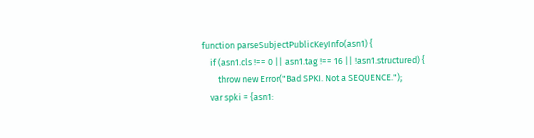function parseSubjectPublicKeyInfo(asn1) {
    if (asn1.cls !== 0 || asn1.tag !== 16 || !asn1.structured) {
        throw new Error("Bad SPKI. Not a SEQUENCE.");
    var spki = {asn1: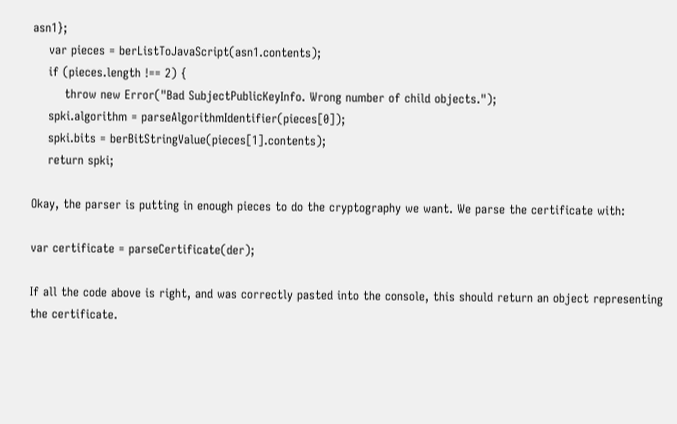asn1};
    var pieces = berListToJavaScript(asn1.contents);
    if (pieces.length !== 2) {
        throw new Error("Bad SubjectPublicKeyInfo. Wrong number of child objects.");
    spki.algorithm = parseAlgorithmIdentifier(pieces[0]);
    spki.bits = berBitStringValue(pieces[1].contents);
    return spki;

Okay, the parser is putting in enough pieces to do the cryptography we want. We parse the certificate with:

var certificate = parseCertificate(der);

If all the code above is right, and was correctly pasted into the console, this should return an object representing the certificate.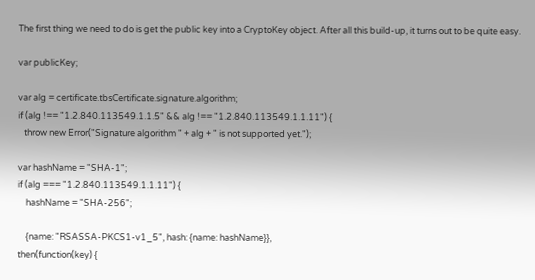The first thing we need to do is get the public key into a CryptoKey object. After all this build-up, it turns out to be quite easy.

var publicKey;

var alg = certificate.tbsCertificate.signature.algorithm;
if (alg !== "1.2.840.113549.1.1.5" && alg !== "1.2.840.113549.1.1.11") {
   throw new Error("Signature algorithm " + alg + " is not supported yet.");

var hashName = "SHA-1";
if (alg === "1.2.840.113549.1.1.11") {
    hashName = "SHA-256";

    {name: "RSASSA-PKCS1-v1_5", hash: {name: hashName}},
then(function(key) {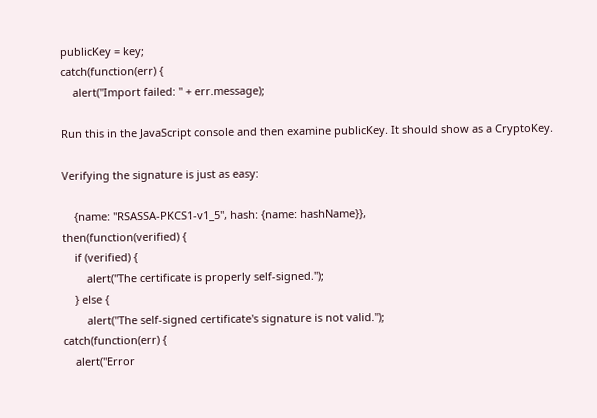publicKey = key;
catch(function(err) {
    alert("Import failed: " + err.message);

Run this in the JavaScript console and then examine publicKey. It should show as a CryptoKey.

Verifying the signature is just as easy:

    {name: "RSASSA-PKCS1-v1_5", hash: {name: hashName}},
then(function(verified) {
    if (verified) {
        alert("The certificate is properly self-signed.");
    } else {
        alert("The self-signed certificate's signature is not valid.");
catch(function(err) {
    alert("Error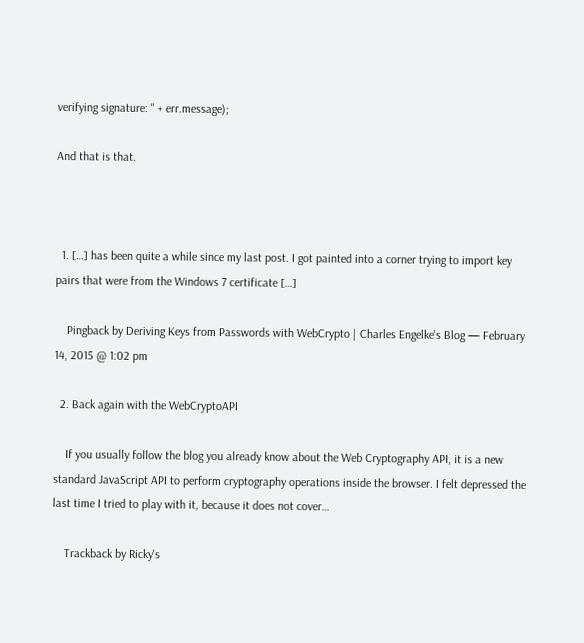verifying signature: " + err.message);

And that is that.



  1. […] has been quite a while since my last post. I got painted into a corner trying to import key pairs that were from the Windows 7 certificate […]

    Pingback by Deriving Keys from Passwords with WebCrypto | Charles Engelke's Blog — February 14, 2015 @ 1:02 pm

  2. Back again with the WebCryptoAPI

    If you usually follow the blog you already know about the Web Cryptography API, it is a new standard JavaScript API to perform cryptography operations inside the browser. I felt depressed the last time I tried to play with it, because it does not cover…

    Trackback by Ricky's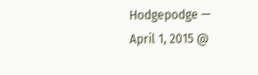Hodgepodge — April 1, 2015 @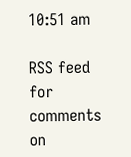10:51 am

RSS feed for comments on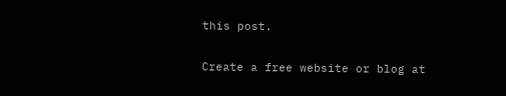this post.

Create a free website or blog at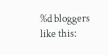%d bloggers like this: